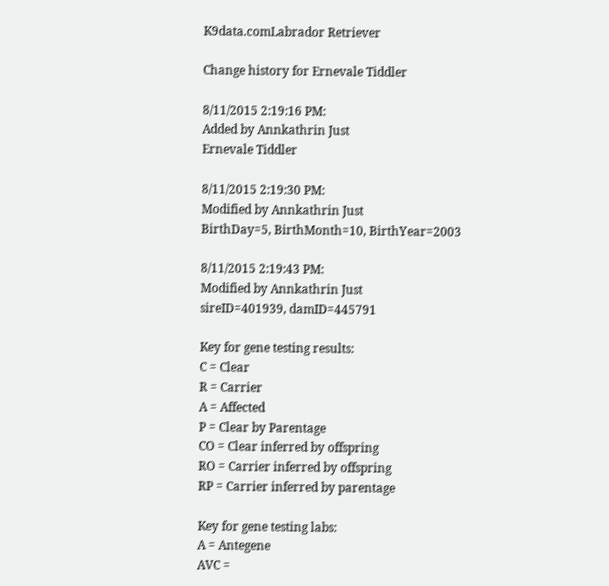K9data.comLabrador Retriever

Change history for Ernevale Tiddler

8/11/2015 2:19:16 PM:
Added by Annkathrin Just
Ernevale Tiddler

8/11/2015 2:19:30 PM:
Modified by Annkathrin Just
BirthDay=5, BirthMonth=10, BirthYear=2003

8/11/2015 2:19:43 PM:
Modified by Annkathrin Just
sireID=401939, damID=445791

Key for gene testing results:
C = Clear
R = Carrier
A = Affected
P = Clear by Parentage
CO = Clear inferred by offspring
RO = Carrier inferred by offspring
RP = Carrier inferred by parentage

Key for gene testing labs:
A = Antegene
AVC =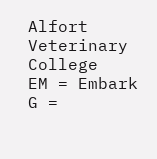Alfort Veterinary College
EM = Embark
G =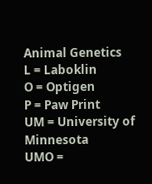Animal Genetics
L = Laboklin
O = Optigen
P = Paw Print
UM = University of Minnesota
UMO =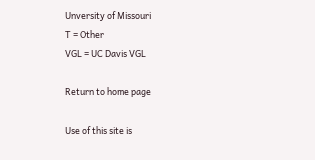Unversity of Missouri
T = Other
VGL = UC Davis VGL

Return to home page

Use of this site is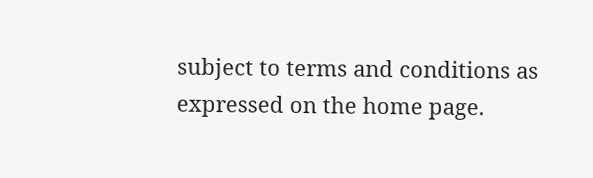subject to terms and conditions as expressed on the home page.